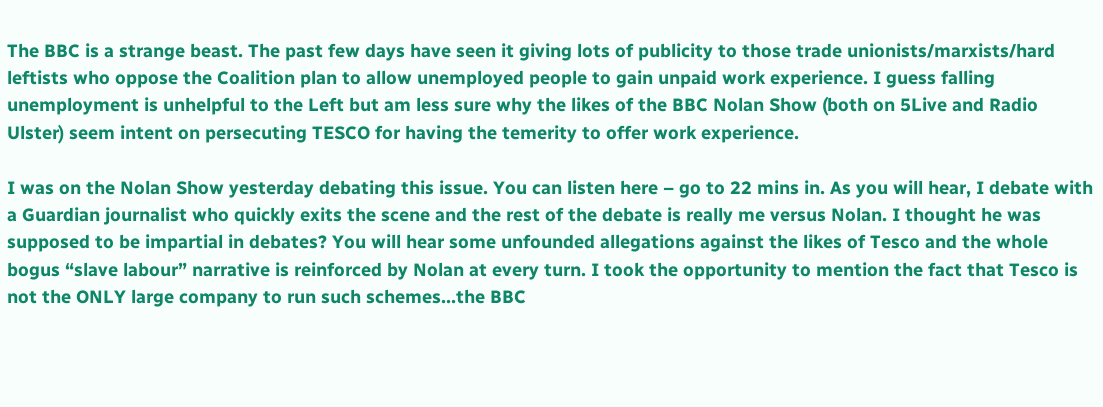The BBC is a strange beast. The past few days have seen it giving lots of publicity to those trade unionists/marxists/hard leftists who oppose the Coalition plan to allow unemployed people to gain unpaid work experience. I guess falling unemployment is unhelpful to the Left but am less sure why the likes of the BBC Nolan Show (both on 5Live and Radio Ulster) seem intent on persecuting TESCO for having the temerity to offer work experience.

I was on the Nolan Show yesterday debating this issue. You can listen here – go to 22 mins in. As you will hear, I debate with a Guardian journalist who quickly exits the scene and the rest of the debate is really me versus Nolan. I thought he was supposed to be impartial in debates? You will hear some unfounded allegations against the likes of Tesco and the whole bogus “slave labour” narrative is reinforced by Nolan at every turn. I took the opportunity to mention the fact that Tesco is not the ONLY large company to run such schemes…the BBC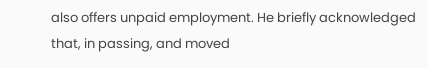also offers unpaid employment. He briefly acknowledged that, in passing, and moved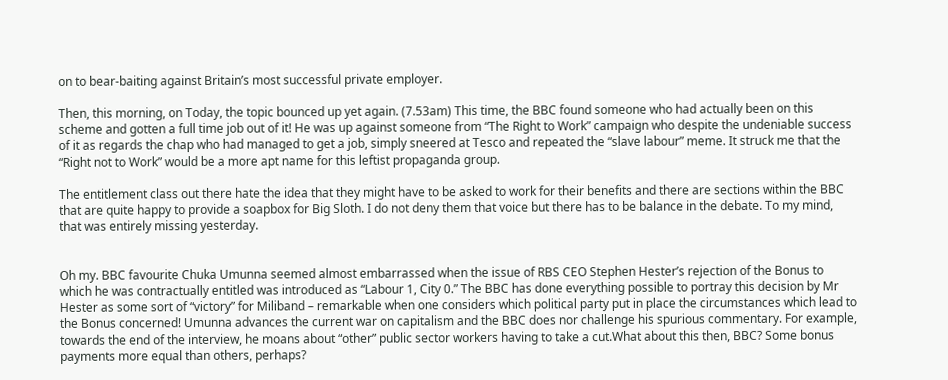on to bear-baiting against Britain’s most successful private employer.

Then, this morning, on Today, the topic bounced up yet again. (7.53am) This time, the BBC found someone who had actually been on this scheme and gotten a full time job out of it! He was up against someone from “The Right to Work” campaign who despite the undeniable success of it as regards the chap who had managed to get a job, simply sneered at Tesco and repeated the “slave labour” meme. It struck me that the “Right not to Work” would be a more apt name for this leftist propaganda group.

The entitlement class out there hate the idea that they might have to be asked to work for their benefits and there are sections within the BBC that are quite happy to provide a soapbox for Big Sloth. I do not deny them that voice but there has to be balance in the debate. To my mind, that was entirely missing yesterday.


Oh my. BBC favourite Chuka Umunna seemed almost embarrassed when the issue of RBS CEO Stephen Hester’s rejection of the Bonus to which he was contractually entitled was introduced as “Labour 1, City 0.” The BBC has done everything possible to portray this decision by Mr Hester as some sort of “victory” for Miliband – remarkable when one considers which political party put in place the circumstances which lead to the Bonus concerned! Umunna advances the current war on capitalism and the BBC does nor challenge his spurious commentary. For example, towards the end of the interview, he moans about “other” public sector workers having to take a cut.What about this then, BBC? Some bonus payments more equal than others, perhaps?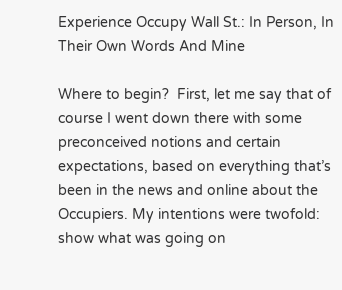Experience Occupy Wall St.: In Person, In Their Own Words And Mine

Where to begin?  First, let me say that of course I went down there with some preconceived notions and certain expectations, based on everything that’s been in the news and online about the Occupiers. My intentions were twofold: show what was going on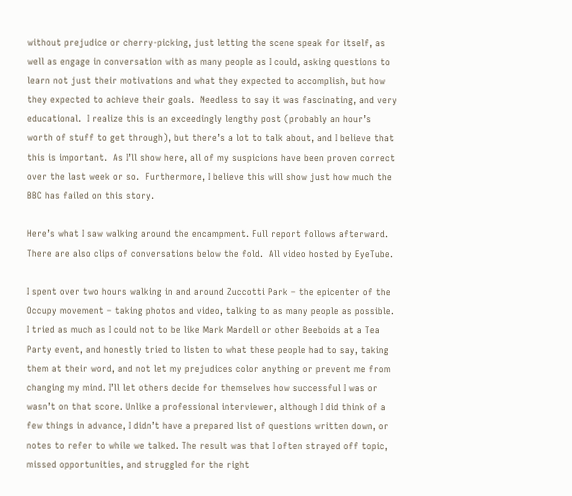without prejudice or cherry-picking, just letting the scene speak for itself, as well as engage in conversation with as many people as I could, asking questions to learn not just their motivations and what they expected to accomplish, but how they expected to achieve their goals.  Needless to say it was fascinating, and very educational.  I realize this is an exceedingly lengthy post (probably an hour’s worth of stuff to get through), but there’s a lot to talk about, and I believe that this is important.  As I’ll show here, all of my suspicions have been proven correct over the last week or so.  Furthermore, I believe this will show just how much the BBC has failed on this story.

Here’s what I saw walking around the encampment. Full report follows afterward. There are also clips of conversations below the fold.  All video hosted by EyeTube.

I spent over two hours walking in and around Zuccotti Park – the epicenter of the Occupy movement – taking photos and video, talking to as many people as possible. I tried as much as I could not to be like Mark Mardell or other Beeboids at a Tea Party event, and honestly tried to listen to what these people had to say, taking them at their word, and not let my prejudices color anything or prevent me from changing my mind. I’ll let others decide for themselves how successful I was or wasn’t on that score. Unlike a professional interviewer, although I did think of a few things in advance, I didn’t have a prepared list of questions written down, or notes to refer to while we talked. The result was that I often strayed off topic, missed opportunities, and struggled for the right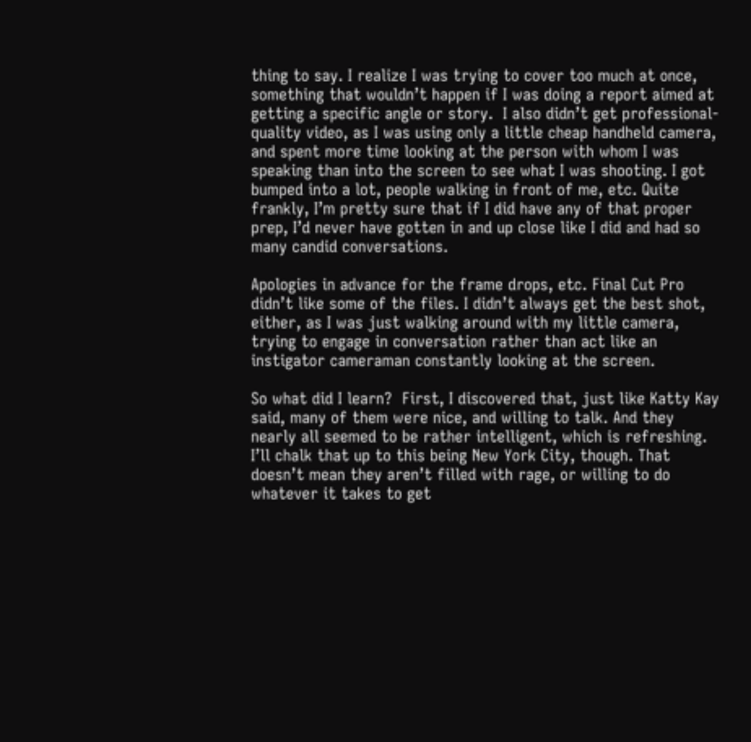thing to say. I realize I was trying to cover too much at once, something that wouldn’t happen if I was doing a report aimed at getting a specific angle or story.  I also didn’t get professional-quality video, as I was using only a little cheap handheld camera, and spent more time looking at the person with whom I was speaking than into the screen to see what I was shooting. I got bumped into a lot, people walking in front of me, etc. Quite frankly, I’m pretty sure that if I did have any of that proper prep, I’d never have gotten in and up close like I did and had so many candid conversations.

Apologies in advance for the frame drops, etc. Final Cut Pro didn’t like some of the files. I didn’t always get the best shot, either, as I was just walking around with my little camera, trying to engage in conversation rather than act like an instigator cameraman constantly looking at the screen.

So what did I learn?  First, I discovered that, just like Katty Kay said, many of them were nice, and willing to talk. And they nearly all seemed to be rather intelligent, which is refreshing. I’ll chalk that up to this being New York City, though. That doesn’t mean they aren’t filled with rage, or willing to do whatever it takes to get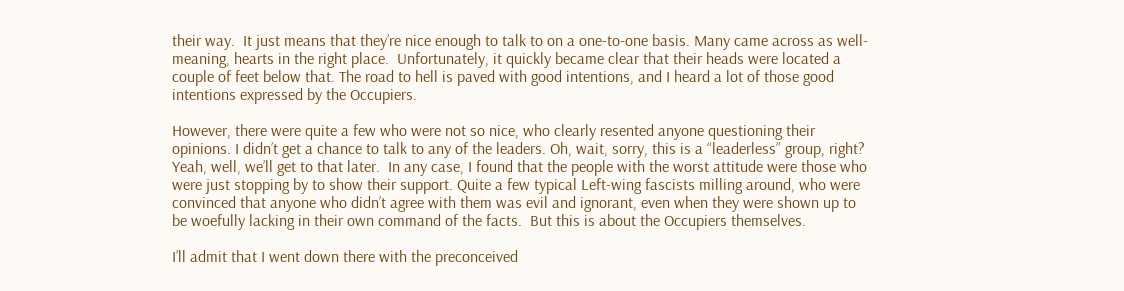their way.  It just means that they’re nice enough to talk to on a one-to-one basis. Many came across as well-meaning, hearts in the right place.  Unfortunately, it quickly became clear that their heads were located a couple of feet below that. The road to hell is paved with good intentions, and I heard a lot of those good intentions expressed by the Occupiers.

However, there were quite a few who were not so nice, who clearly resented anyone questioning their opinions. I didn’t get a chance to talk to any of the leaders. Oh, wait, sorry, this is a “leaderless” group, right?  Yeah, well, we’ll get to that later.  In any case, I found that the people with the worst attitude were those who were just stopping by to show their support. Quite a few typical Left-wing fascists milling around, who were convinced that anyone who didn’t agree with them was evil and ignorant, even when they were shown up to be woefully lacking in their own command of the facts.  But this is about the Occupiers themselves.

I’ll admit that I went down there with the preconceived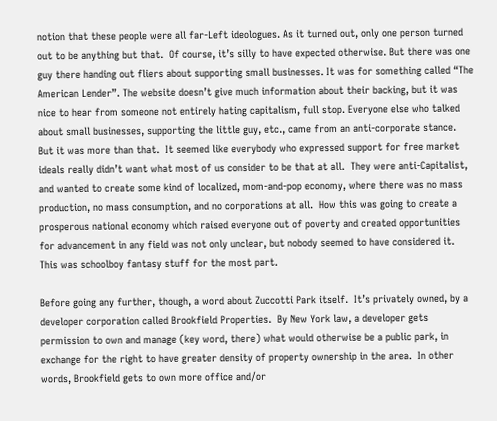notion that these people were all far-Left ideologues. As it turned out, only one person turned out to be anything but that.  Of course, it’s silly to have expected otherwise. But there was one guy there handing out fliers about supporting small businesses. It was for something called “The American Lender”. The website doesn’t give much information about their backing, but it was nice to hear from someone not entirely hating capitalism, full stop. Everyone else who talked about small businesses, supporting the little guy, etc., came from an anti-corporate stance.  But it was more than that.  It seemed like everybody who expressed support for free market ideals really didn’t want what most of us consider to be that at all.  They were anti-Capitalist, and wanted to create some kind of localized, mom-and-pop economy, where there was no mass production, no mass consumption, and no corporations at all.  How this was going to create a prosperous national economy which raised everyone out of poverty and created opportunities for advancement in any field was not only unclear, but nobody seemed to have considered it.  This was schoolboy fantasy stuff for the most part.

Before going any further, though, a word about Zuccotti Park itself.  It’s privately owned, by a developer corporation called Brookfield Properties.  By New York law, a developer gets permission to own and manage (key word, there) what would otherwise be a public park, in exchange for the right to have greater density of property ownership in the area.  In other words, Brookfield gets to own more office and/or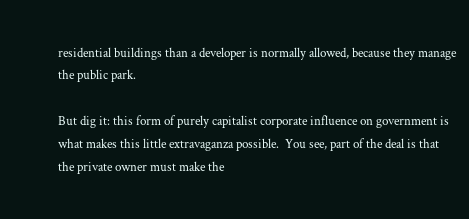residential buildings than a developer is normally allowed, because they manage the public park.

But dig it: this form of purely capitalist corporate influence on government is what makes this little extravaganza possible.  You see, part of the deal is that the private owner must make the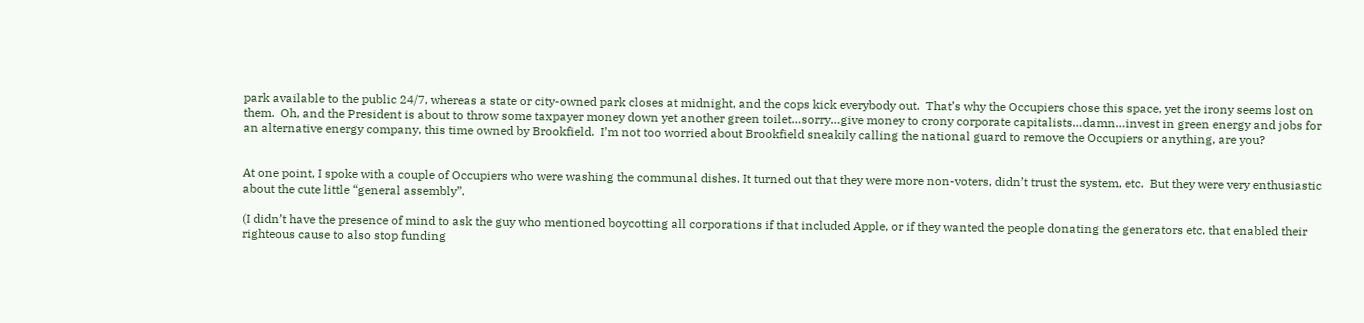park available to the public 24/7, whereas a state or city-owned park closes at midnight, and the cops kick everybody out.  That’s why the Occupiers chose this space, yet the irony seems lost on them.  Oh, and the President is about to throw some taxpayer money down yet another green toilet…sorry…give money to crony corporate capitalists…damn…invest in green energy and jobs for an alternative energy company, this time owned by Brookfield.  I’m not too worried about Brookfield sneakily calling the national guard to remove the Occupiers or anything, are you?


At one point, I spoke with a couple of Occupiers who were washing the communal dishes. It turned out that they were more non-voters, didn’t trust the system, etc.  But they were very enthusiastic about the cute little “general assembly”.

(I didn’t have the presence of mind to ask the guy who mentioned boycotting all corporations if that included Apple, or if they wanted the people donating the generators etc. that enabled their righteous cause to also stop funding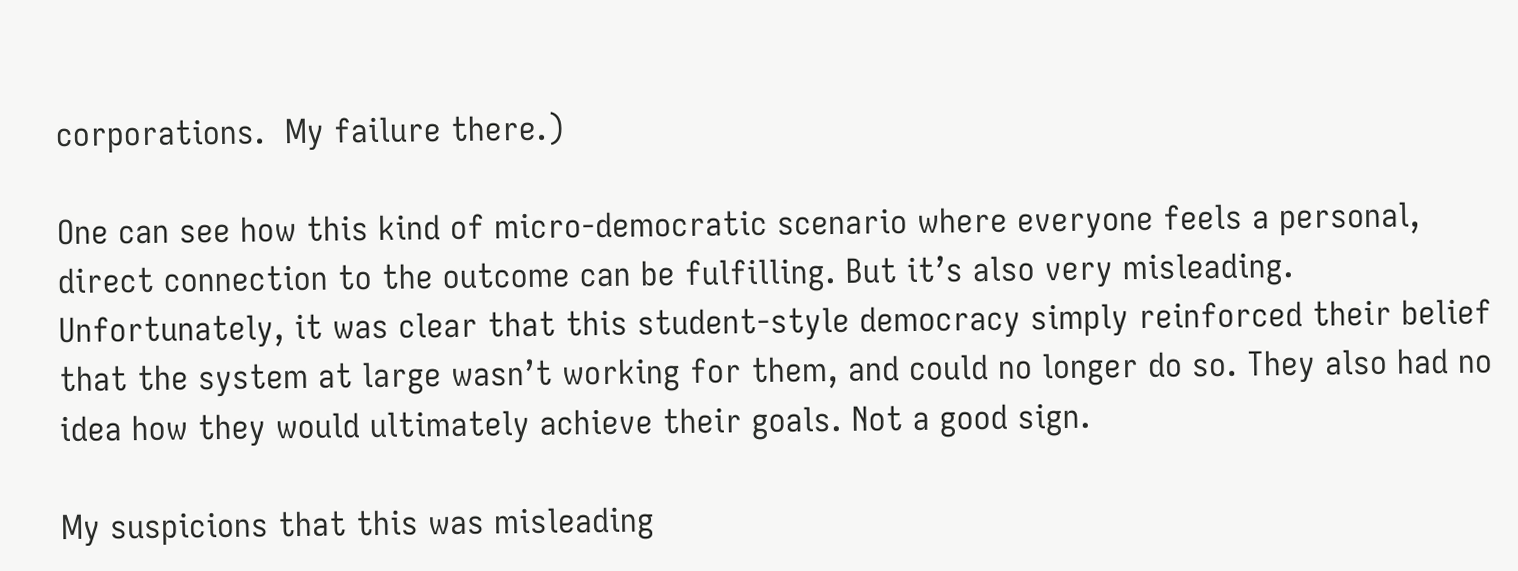corporations.  My failure there.)

One can see how this kind of micro-democratic scenario where everyone feels a personal, direct connection to the outcome can be fulfilling. But it’s also very misleading. Unfortunately, it was clear that this student-style democracy simply reinforced their belief that the system at large wasn’t working for them, and could no longer do so. They also had no idea how they would ultimately achieve their goals. Not a good sign.

My suspicions that this was misleading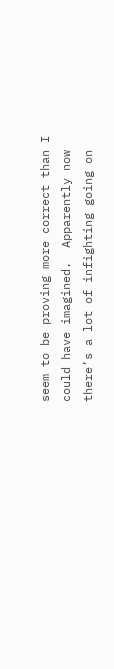seem to be proving more correct than I could have imagined.  Apparently now there’s a lot of infighting going on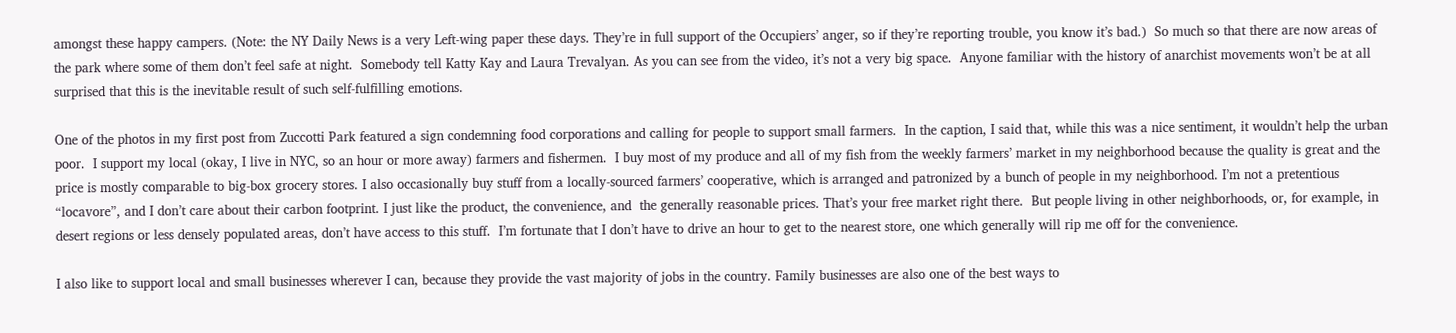amongst these happy campers. (Note: the NY Daily News is a very Left-wing paper these days. They’re in full support of the Occupiers’ anger, so if they’re reporting trouble, you know it’s bad.)  So much so that there are now areas of the park where some of them don’t feel safe at night.  Somebody tell Katty Kay and Laura Trevalyan. As you can see from the video, it’s not a very big space.  Anyone familiar with the history of anarchist movements won’t be at all surprised that this is the inevitable result of such self-fulfilling emotions.

One of the photos in my first post from Zuccotti Park featured a sign condemning food corporations and calling for people to support small farmers.  In the caption, I said that, while this was a nice sentiment, it wouldn’t help the urban poor.  I support my local (okay, I live in NYC, so an hour or more away) farmers and fishermen.  I buy most of my produce and all of my fish from the weekly farmers’ market in my neighborhood because the quality is great and the price is mostly comparable to big-box grocery stores. I also occasionally buy stuff from a locally-sourced farmers’ cooperative, which is arranged and patronized by a bunch of people in my neighborhood. I’m not a pretentious “locavore”, and I don’t care about their carbon footprint. I just like the product, the convenience, and  the generally reasonable prices. That’s your free market right there.  But people living in other neighborhoods, or, for example, in desert regions or less densely populated areas, don’t have access to this stuff.  I’m fortunate that I don’t have to drive an hour to get to the nearest store, one which generally will rip me off for the convenience.

I also like to support local and small businesses wherever I can, because they provide the vast majority of jobs in the country. Family businesses are also one of the best ways to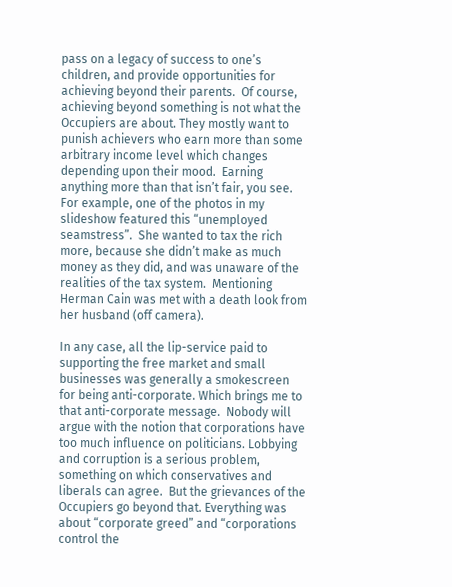pass on a legacy of success to one’s children, and provide opportunities for achieving beyond their parents.  Of course, achieving beyond something is not what the Occupiers are about. They mostly want to punish achievers who earn more than some arbitrary income level which changes depending upon their mood.  Earning anything more than that isn’t fair, you see.  For example, one of the photos in my slideshow featured this “unemployed seamstress”.  She wanted to tax the rich more, because she didn’t make as much money as they did, and was unaware of the realities of the tax system.  Mentioning Herman Cain was met with a death look from her husband (off camera).

In any case, all the lip-service paid to supporting the free market and small businesses was generally a smokescreen for being anti-corporate. Which brings me to that anti-corporate message.  Nobody will argue with the notion that corporations have too much influence on politicians. Lobbying and corruption is a serious problem, something on which conservatives and liberals can agree.  But the grievances of the Occupiers go beyond that. Everything was about “corporate greed” and “corporations control the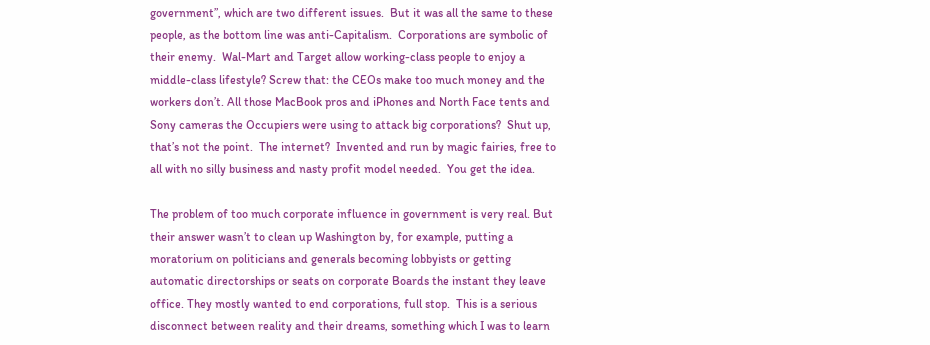government”, which are two different issues.  But it was all the same to these people, as the bottom line was anti-Capitalism.  Corporations are symbolic of their enemy.  Wal-Mart and Target allow working-class people to enjoy a middle-class lifestyle? Screw that: the CEOs make too much money and the workers don’t. All those MacBook pros and iPhones and North Face tents and Sony cameras the Occupiers were using to attack big corporations?  Shut up, that’s not the point.  The internet?  Invented and run by magic fairies, free to all with no silly business and nasty profit model needed.  You get the idea.

The problem of too much corporate influence in government is very real. But their answer wasn’t to clean up Washington by, for example, putting a moratorium on politicians and generals becoming lobbyists or getting automatic directorships or seats on corporate Boards the instant they leave office. They mostly wanted to end corporations, full stop.  This is a serious disconnect between reality and their dreams, something which I was to learn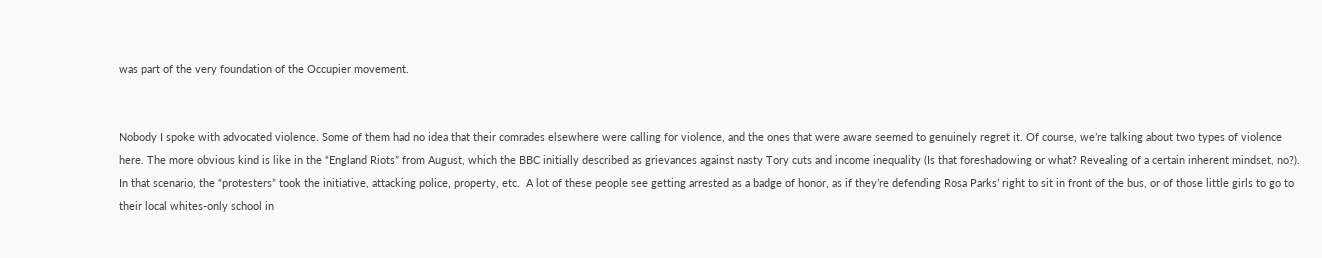was part of the very foundation of the Occupier movement.


Nobody I spoke with advocated violence. Some of them had no idea that their comrades elsewhere were calling for violence, and the ones that were aware seemed to genuinely regret it. Of course, we’re talking about two types of violence here. The more obvious kind is like in the “England Riots” from August, which the BBC initially described as grievances against nasty Tory cuts and income inequality (Is that foreshadowing or what? Revealing of a certain inherent mindset, no?). In that scenario, the “protesters” took the initiative, attacking police, property, etc.  A lot of these people see getting arrested as a badge of honor, as if they’re defending Rosa Parks’ right to sit in front of the bus, or of those little girls to go to their local whites-only school in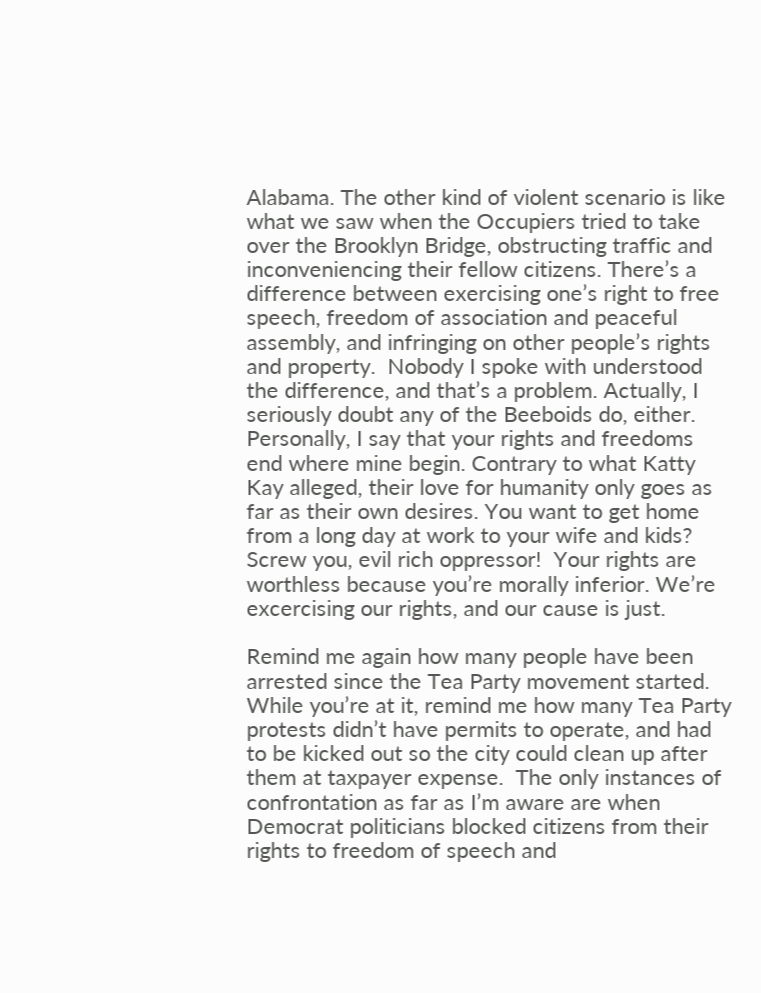Alabama. The other kind of violent scenario is like what we saw when the Occupiers tried to take over the Brooklyn Bridge, obstructing traffic and inconveniencing their fellow citizens. There’s a difference between exercising one’s right to free speech, freedom of association and peaceful assembly, and infringing on other people’s rights and property.  Nobody I spoke with understood the difference, and that’s a problem. Actually, I seriously doubt any of the Beeboids do, either.  Personally, I say that your rights and freedoms end where mine begin. Contrary to what Katty Kay alleged, their love for humanity only goes as far as their own desires. You want to get home from a long day at work to your wife and kids? Screw you, evil rich oppressor!  Your rights are worthless because you’re morally inferior. We’re excercising our rights, and our cause is just.

Remind me again how many people have been arrested since the Tea Party movement started. While you’re at it, remind me how many Tea Party protests didn’t have permits to operate, and had to be kicked out so the city could clean up after them at taxpayer expense.  The only instances of confrontation as far as I’m aware are when Democrat politicians blocked citizens from their rights to freedom of speech and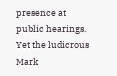presence at public hearings.  Yet the ludicrous Mark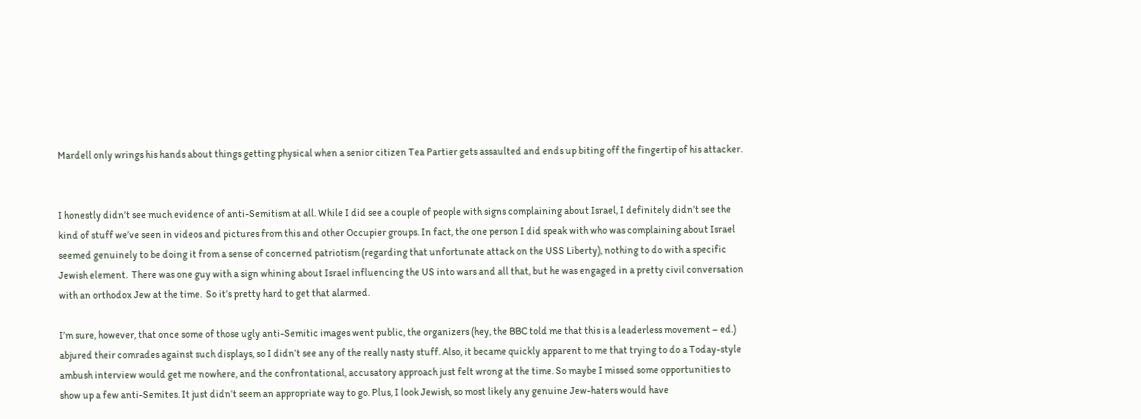Mardell only wrings his hands about things getting physical when a senior citizen Tea Partier gets assaulted and ends up biting off the fingertip of his attacker.


I honestly didn’t see much evidence of anti-Semitism at all. While I did see a couple of people with signs complaining about Israel, I definitely didn’t see the kind of stuff we’ve seen in videos and pictures from this and other Occupier groups. In fact, the one person I did speak with who was complaining about Israel seemed genuinely to be doing it from a sense of concerned patriotism (regarding that unfortunate attack on the USS Liberty), nothing to do with a specific Jewish element.  There was one guy with a sign whining about Israel influencing the US into wars and all that, but he was engaged in a pretty civil conversation with an orthodox Jew at the time.  So it’s pretty hard to get that alarmed.

I’m sure, however, that once some of those ugly anti-Semitic images went public, the organizers (hey, the BBC told me that this is a leaderless movement – ed.) abjured their comrades against such displays, so I didn’t see any of the really nasty stuff. Also, it became quickly apparent to me that trying to do a Today-style ambush interview would get me nowhere, and the confrontational, accusatory approach just felt wrong at the time. So maybe I missed some opportunities to show up a few anti-Semites. It just didn’t seem an appropriate way to go. Plus, I look Jewish, so most likely any genuine Jew-haters would have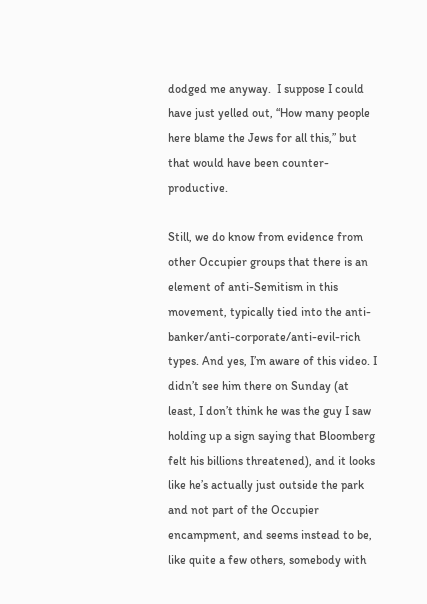dodged me anyway.  I suppose I could have just yelled out, “How many people here blame the Jews for all this,” but that would have been counter-productive.

Still, we do know from evidence from other Occupier groups that there is an element of anti-Semitism in this movement, typically tied into the anti-banker/anti-corporate/anti-evil-rich types. And yes, I’m aware of this video. I didn’t see him there on Sunday (at least, I don’t think he was the guy I saw holding up a sign saying that Bloomberg felt his billions threatened), and it looks like he’s actually just outside the park and not part of the Occupier encampment, and seems instead to be, like quite a few others, somebody with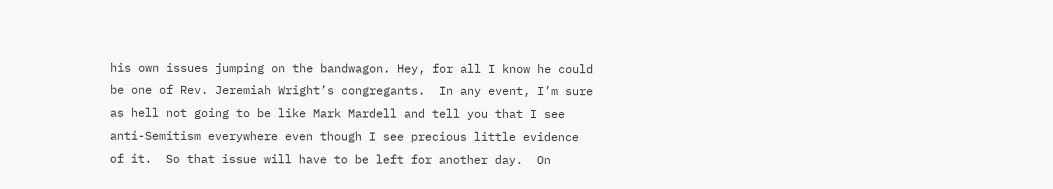his own issues jumping on the bandwagon. Hey, for all I know he could be one of Rev. Jeremiah Wright’s congregants.  In any event, I’m sure as hell not going to be like Mark Mardell and tell you that I see anti-Semitism everywhere even though I see precious little evidence of it.  So that issue will have to be left for another day.  On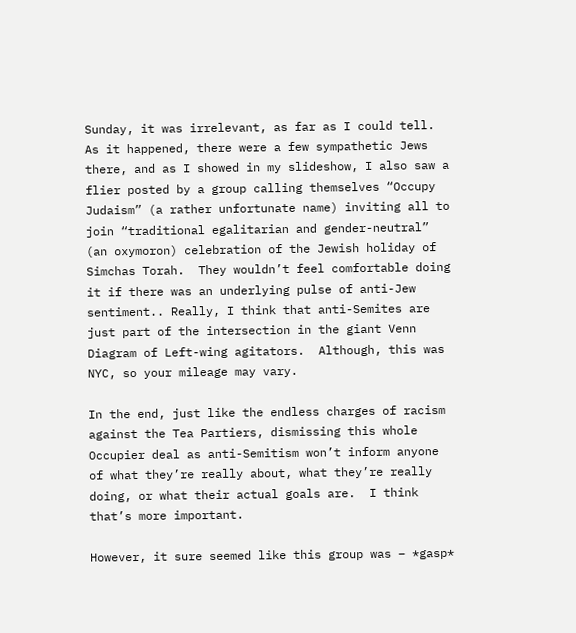Sunday, it was irrelevant, as far as I could tell. As it happened, there were a few sympathetic Jews there, and as I showed in my slideshow, I also saw a flier posted by a group calling themselves “Occupy Judaism” (a rather unfortunate name) inviting all to join “traditional egalitarian and gender-neutral” (an oxymoron) celebration of the Jewish holiday of Simchas Torah.  They wouldn’t feel comfortable doing it if there was an underlying pulse of anti-Jew sentiment.. Really, I think that anti-Semites are just part of the intersection in the giant Venn Diagram of Left-wing agitators.  Although, this was NYC, so your mileage may vary.

In the end, just like the endless charges of racism against the Tea Partiers, dismissing this whole Occupier deal as anti-Semitism won’t inform anyone of what they’re really about, what they’re really doing, or what their actual goals are.  I think that’s more important.

However, it sure seemed like this group was – *gasp*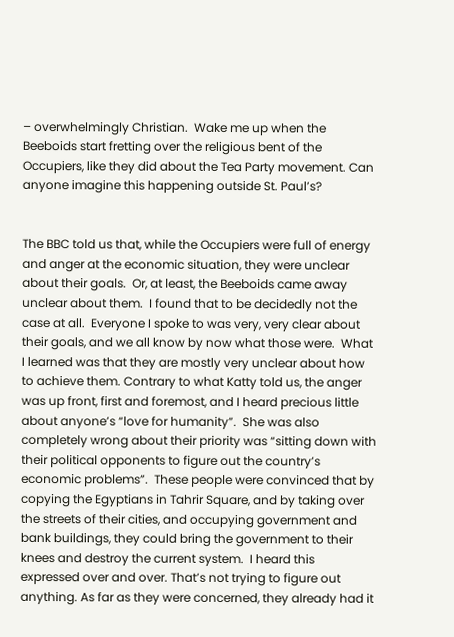– overwhelmingly Christian.  Wake me up when the Beeboids start fretting over the religious bent of the Occupiers, like they did about the Tea Party movement. Can anyone imagine this happening outside St. Paul’s?


The BBC told us that, while the Occupiers were full of energy and anger at the economic situation, they were unclear about their goals.  Or, at least, the Beeboids came away unclear about them.  I found that to be decidedly not the case at all.  Everyone I spoke to was very, very clear about their goals, and we all know by now what those were.  What I learned was that they are mostly very unclear about how to achieve them. Contrary to what Katty told us, the anger was up front, first and foremost, and I heard precious little about anyone’s “love for humanity”.  She was also completely wrong about their priority was “sitting down with their political opponents to figure out the country’s economic problems”.  These people were convinced that by copying the Egyptians in Tahrir Square, and by taking over the streets of their cities, and occupying government and bank buildings, they could bring the government to their knees and destroy the current system.  I heard this expressed over and over. That’s not trying to figure out anything. As far as they were concerned, they already had it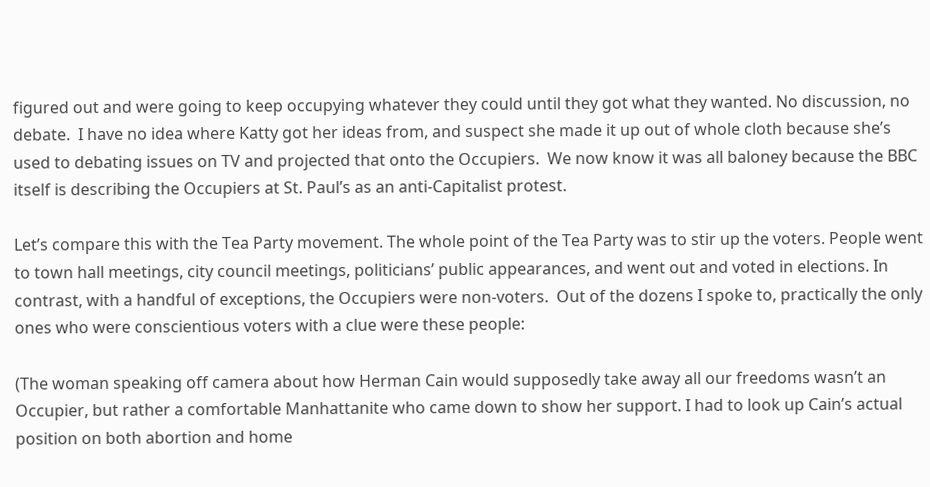figured out and were going to keep occupying whatever they could until they got what they wanted. No discussion, no debate.  I have no idea where Katty got her ideas from, and suspect she made it up out of whole cloth because she’s used to debating issues on TV and projected that onto the Occupiers.  We now know it was all baloney because the BBC itself is describing the Occupiers at St. Paul’s as an anti-Capitalist protest.

Let’s compare this with the Tea Party movement. The whole point of the Tea Party was to stir up the voters. People went to town hall meetings, city council meetings, politicians’ public appearances, and went out and voted in elections. In contrast, with a handful of exceptions, the Occupiers were non-voters.  Out of the dozens I spoke to, practically the only ones who were conscientious voters with a clue were these people:

(The woman speaking off camera about how Herman Cain would supposedly take away all our freedoms wasn’t an Occupier, but rather a comfortable Manhattanite who came down to show her support. I had to look up Cain’s actual position on both abortion and home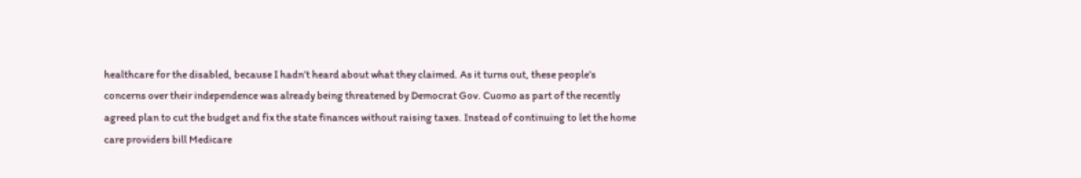healthcare for the disabled, because I hadn’t heard about what they claimed. As it turns out, these people’s concerns over their independence was already being threatened by Democrat Gov. Cuomo as part of the recently agreed plan to cut the budget and fix the state finances without raising taxes. Instead of continuing to let the home care providers bill Medicare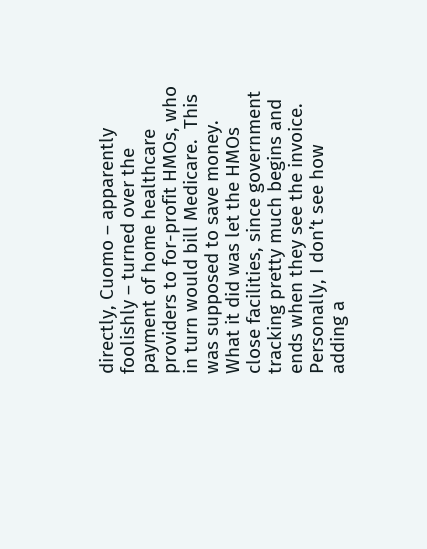directly, Cuomo – apparently foolishly – turned over the payment of home healthcare providers to for-profit HMOs, who in turn would bill Medicare.  This was supposed to save money.  What it did was let the HMOs close facilities, since government tracking pretty much begins and ends when they see the invoice. Personally, I don’t see how adding a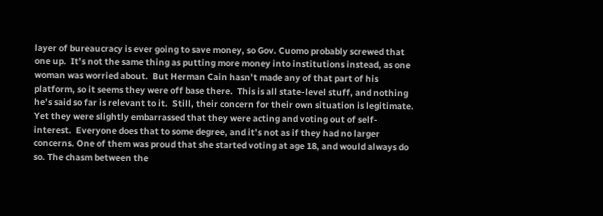layer of bureaucracy is ever going to save money, so Gov. Cuomo probably screwed that one up.  It’s not the same thing as putting more money into institutions instead, as one woman was worried about.  But Herman Cain hasn’t made any of that part of his platform, so it seems they were off base there.  This is all state-level stuff, and nothing he’s said so far is relevant to it.  Still, their concern for their own situation is legitimate. Yet they were slightly embarrassed that they were acting and voting out of self-interest.  Everyone does that to some degree, and it’s not as if they had no larger concerns. One of them was proud that she started voting at age 18, and would always do so. The chasm between the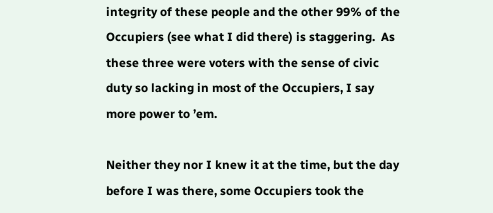integrity of these people and the other 99% of the Occupiers (see what I did there) is staggering.  As these three were voters with the sense of civic duty so lacking in most of the Occupiers, I say more power to ’em.

Neither they nor I knew it at the time, but the day before I was there, some Occupiers took the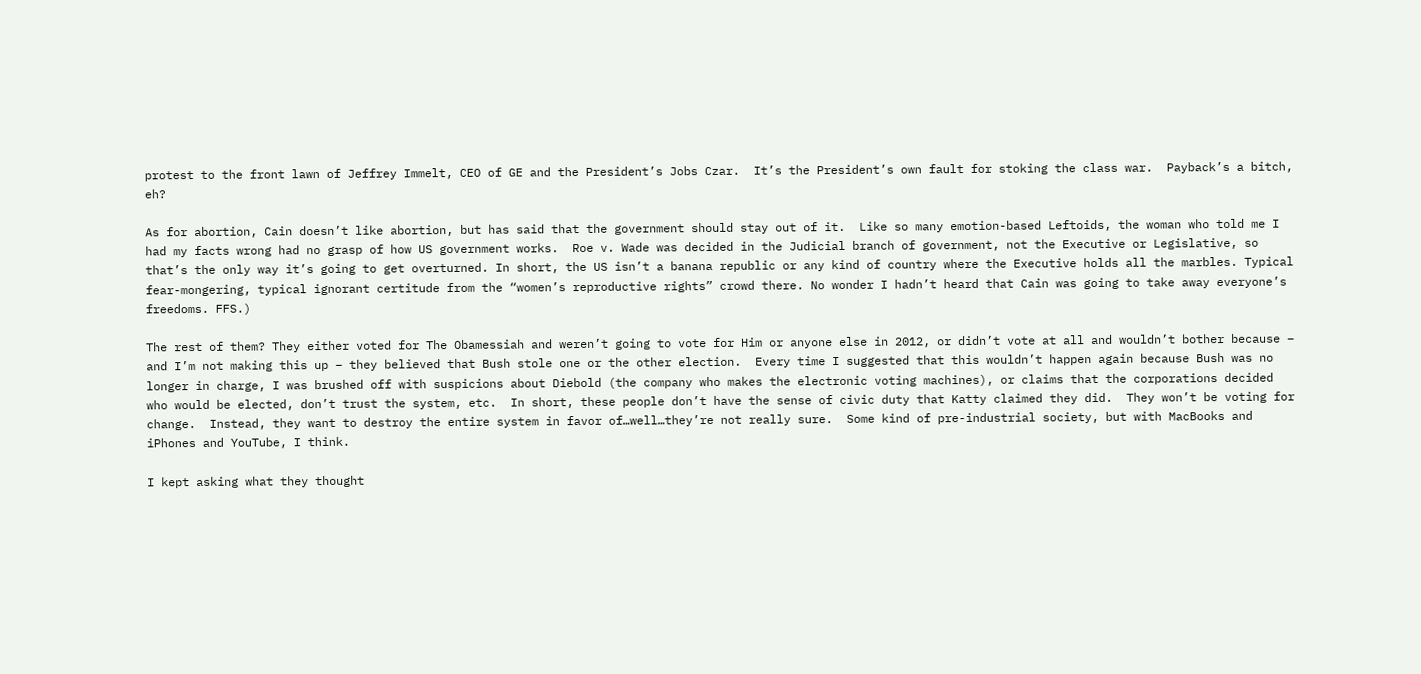protest to the front lawn of Jeffrey Immelt, CEO of GE and the President’s Jobs Czar.  It’s the President’s own fault for stoking the class war.  Payback’s a bitch, eh?

As for abortion, Cain doesn’t like abortion, but has said that the government should stay out of it.  Like so many emotion-based Leftoids, the woman who told me I had my facts wrong had no grasp of how US government works.  Roe v. Wade was decided in the Judicial branch of government, not the Executive or Legislative, so that’s the only way it’s going to get overturned. In short, the US isn’t a banana republic or any kind of country where the Executive holds all the marbles. Typical fear-mongering, typical ignorant certitude from the “women’s reproductive rights” crowd there. No wonder I hadn’t heard that Cain was going to take away everyone’s freedoms. FFS.)

The rest of them? They either voted for The Obamessiah and weren’t going to vote for Him or anyone else in 2012, or didn’t vote at all and wouldn’t bother because – and I’m not making this up – they believed that Bush stole one or the other election.  Every time I suggested that this wouldn’t happen again because Bush was no longer in charge, I was brushed off with suspicions about Diebold (the company who makes the electronic voting machines), or claims that the corporations decided who would be elected, don’t trust the system, etc.  In short, these people don’t have the sense of civic duty that Katty claimed they did.  They won’t be voting for change.  Instead, they want to destroy the entire system in favor of…well…they’re not really sure.  Some kind of pre-industrial society, but with MacBooks and iPhones and YouTube, I think.

I kept asking what they thought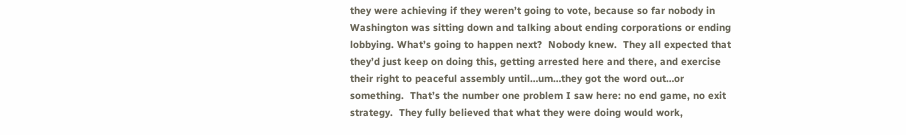they were achieving if they weren’t going to vote, because so far nobody in Washington was sitting down and talking about ending corporations or ending lobbying. What’s going to happen next?  Nobody knew.  They all expected that they’d just keep on doing this, getting arrested here and there, and exercise their right to peaceful assembly until…um…they got the word out…or something.  That’s the number one problem I saw here: no end game, no exit strategy.  They fully believed that what they were doing would work,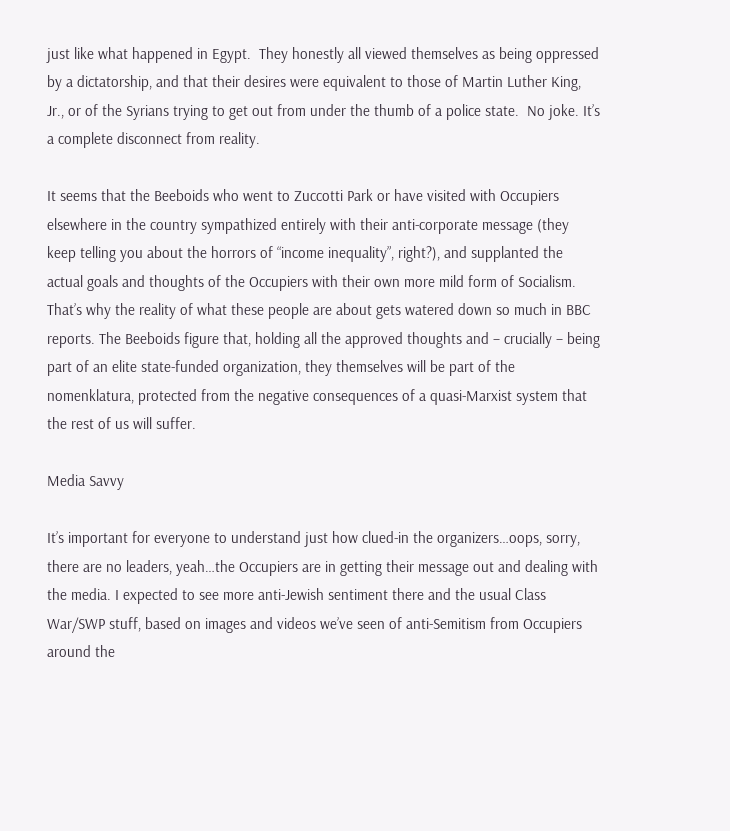just like what happened in Egypt.  They honestly all viewed themselves as being oppressed by a dictatorship, and that their desires were equivalent to those of Martin Luther King, Jr., or of the Syrians trying to get out from under the thumb of a police state.  No joke. It’s a complete disconnect from reality.

It seems that the Beeboids who went to Zuccotti Park or have visited with Occupiers elsewhere in the country sympathized entirely with their anti-corporate message (they keep telling you about the horrors of “income inequality”, right?), and supplanted the actual goals and thoughts of the Occupiers with their own more mild form of Socialism. That’s why the reality of what these people are about gets watered down so much in BBC reports. The Beeboids figure that, holding all the approved thoughts and – crucially – being part of an elite state-funded organization, they themselves will be part of the nomenklatura, protected from the negative consequences of a quasi-Marxist system that the rest of us will suffer.

Media Savvy

It’s important for everyone to understand just how clued-in the organizers…oops, sorry, there are no leaders, yeah…the Occupiers are in getting their message out and dealing with the media. I expected to see more anti-Jewish sentiment there and the usual Class War/SWP stuff, based on images and videos we’ve seen of anti-Semitism from Occupiers around the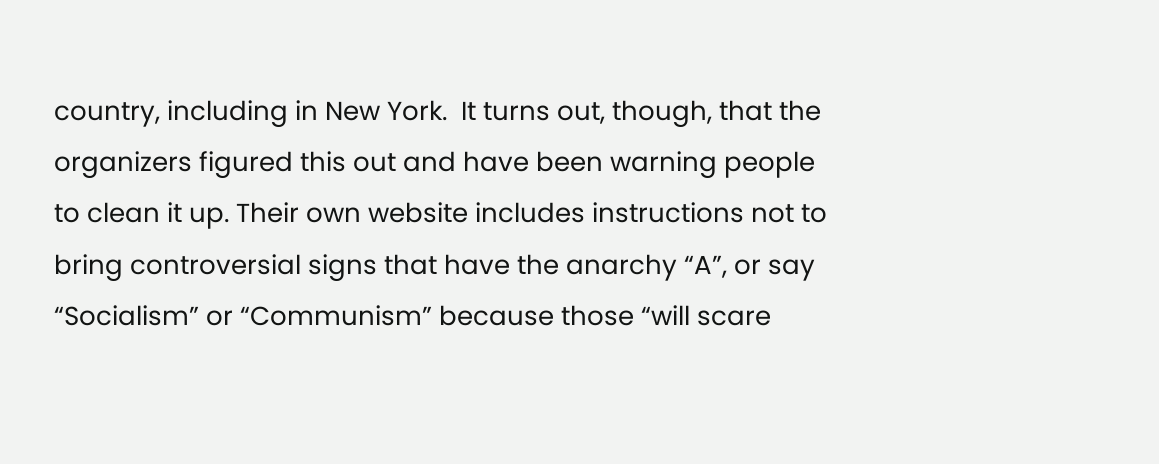country, including in New York.  It turns out, though, that the organizers figured this out and have been warning people to clean it up. Their own website includes instructions not to bring controversial signs that have the anarchy “A”, or say “Socialism” or “Communism” because those “will scare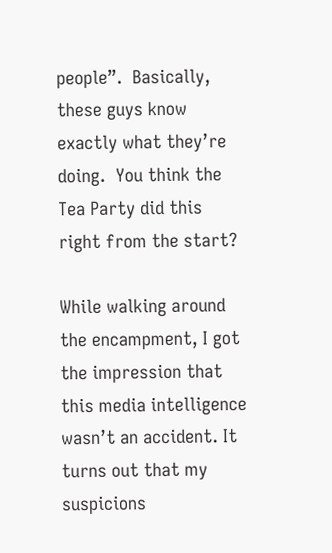people”.  Basically, these guys know exactly what they’re doing.  You think the Tea Party did this right from the start?

While walking around the encampment, I got the impression that this media intelligence wasn’t an accident. It turns out that my suspicions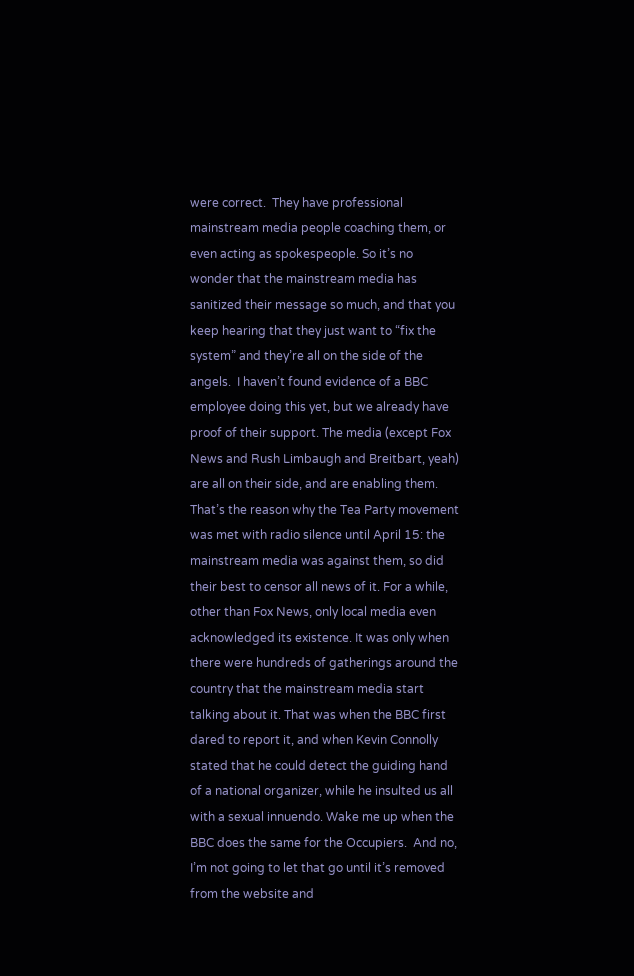were correct.  They have professional mainstream media people coaching them, or even acting as spokespeople. So it’s no wonder that the mainstream media has sanitized their message so much, and that you keep hearing that they just want to “fix the system” and they’re all on the side of the angels.  I haven’t found evidence of a BBC employee doing this yet, but we already have proof of their support. The media (except Fox News and Rush Limbaugh and Breitbart, yeah) are all on their side, and are enabling them.  That’s the reason why the Tea Party movement was met with radio silence until April 15: the mainstream media was against them, so did their best to censor all news of it. For a while, other than Fox News, only local media even acknowledged its existence. It was only when there were hundreds of gatherings around the country that the mainstream media start talking about it. That was when the BBC first dared to report it, and when Kevin Connolly stated that he could detect the guiding hand of a national organizer, while he insulted us all with a sexual innuendo. Wake me up when the BBC does the same for the Occupiers.  And no, I’m not going to let that go until it’s removed from the website and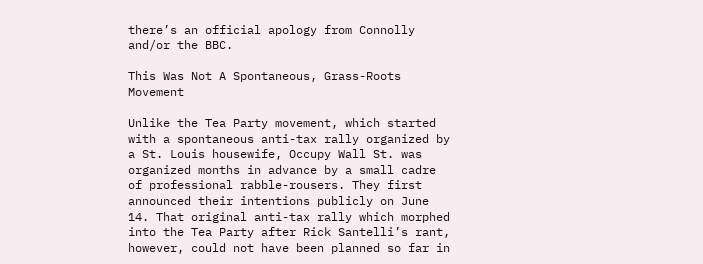there’s an official apology from Connolly and/or the BBC.

This Was Not A Spontaneous, Grass-Roots Movement

Unlike the Tea Party movement, which started with a spontaneous anti-tax rally organized by a St. Louis housewife, Occupy Wall St. was organized months in advance by a small cadre of professional rabble-rousers. They first announced their intentions publicly on June 14. That original anti-tax rally which morphed into the Tea Party after Rick Santelli’s rant, however, could not have been planned so far in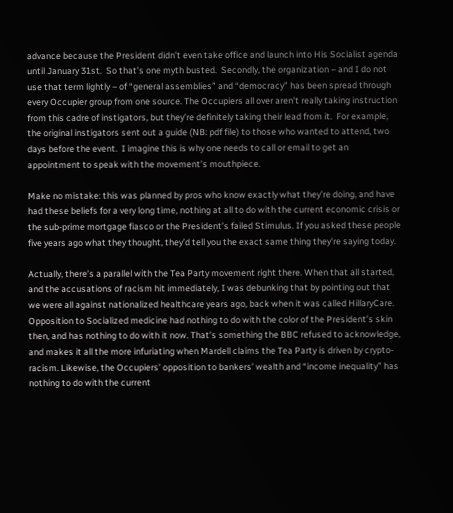advance because the President didn’t even take office and launch into His Socialist agenda until January 31st.  So that’s one myth busted.  Secondly, the organization – and I do not use that term lightly – of “general assemblies” and “democracy” has been spread through every Occupier group from one source. The Occupiers all over aren’t really taking instruction from this cadre of instigators, but they’re definitely taking their lead from it.  For example, the original instigators sent out a guide (NB: pdf file) to those who wanted to attend, two days before the event.  I imagine this is why one needs to call or email to get an appointment to speak with the movement’s mouthpiece.

Make no mistake: this was planned by pros who know exactly what they’re doing, and have had these beliefs for a very long time, nothing at all to do with the current economic crisis or the sub-prime mortgage fiasco or the President’s failed Stimulus. If you asked these people five years ago what they thought, they’d tell you the exact same thing they’re saying today.

Actually, there’s a parallel with the Tea Party movement right there. When that all started, and the accusations of racism hit immediately, I was debunking that by pointing out that we were all against nationalized healthcare years ago, back when it was called HillaryCare. Opposition to Socialized medicine had nothing to do with the color of the President’s skin then, and has nothing to do with it now. That’s something the BBC refused to acknowledge, and makes it all the more infuriating when Mardell claims the Tea Party is driven by crypto-racism. Likewise, the Occupiers’ opposition to bankers’ wealth and “income inequality” has nothing to do with the current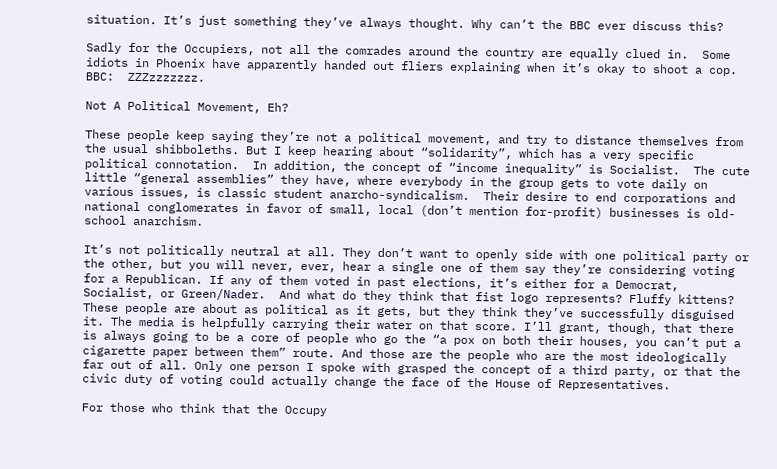situation. It’s just something they’ve always thought. Why can’t the BBC ever discuss this?

Sadly for the Occupiers, not all the comrades around the country are equally clued in.  Some idiots in Phoenix have apparently handed out fliers explaining when it’s okay to shoot a cop.  BBC:  ZZZzzzzzzz.

Not A Political Movement, Eh?

These people keep saying they’re not a political movement, and try to distance themselves from the usual shibboleths. But I keep hearing about “solidarity”, which has a very specific political connotation.  In addition, the concept of “income inequality” is Socialist.  The cute little “general assemblies” they have, where everybody in the group gets to vote daily on various issues, is classic student anarcho-syndicalism.  Their desire to end corporations and national conglomerates in favor of small, local (don’t mention for-profit) businesses is old-school anarchism.

It’s not politically neutral at all. They don’t want to openly side with one political party or the other, but you will never, ever, hear a single one of them say they’re considering voting for a Republican. If any of them voted in past elections, it’s either for a Democrat, Socialist, or Green/Nader.  And what do they think that fist logo represents? Fluffy kittens? These people are about as political as it gets, but they think they’ve successfully disguised it. The media is helpfully carrying their water on that score. I’ll grant, though, that there is always going to be a core of people who go the “a pox on both their houses, you can’t put a cigarette paper between them” route. And those are the people who are the most ideologically far out of all. Only one person I spoke with grasped the concept of a third party, or that the civic duty of voting could actually change the face of the House of Representatives.

For those who think that the Occupy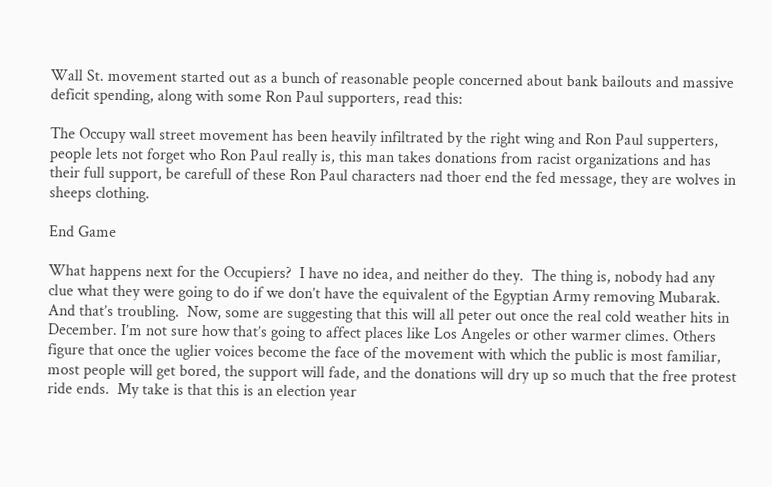Wall St. movement started out as a bunch of reasonable people concerned about bank bailouts and massive deficit spending, along with some Ron Paul supporters, read this:

The Occupy wall street movement has been heavily infiltrated by the right wing and Ron Paul supperters, people lets not forget who Ron Paul really is, this man takes donations from racist organizations and has their full support, be carefull of these Ron Paul characters nad thoer end the fed message, they are wolves in sheeps clothing.

End Game

What happens next for the Occupiers?  I have no idea, and neither do they.  The thing is, nobody had any clue what they were going to do if we don’t have the equivalent of the Egyptian Army removing Mubarak. And that’s troubling.  Now, some are suggesting that this will all peter out once the real cold weather hits in December. I’m not sure how that’s going to affect places like Los Angeles or other warmer climes. Others figure that once the uglier voices become the face of the movement with which the public is most familiar, most people will get bored, the support will fade, and the donations will dry up so much that the free protest ride ends.  My take is that this is an election year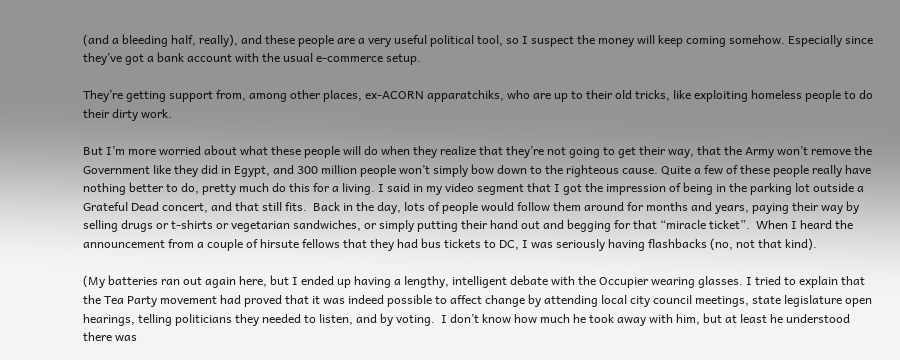(and a bleeding half, really), and these people are a very useful political tool, so I suspect the money will keep coming somehow. Especially since they’ve got a bank account with the usual e-commerce setup.

They’re getting support from, among other places, ex-ACORN apparatchiks, who are up to their old tricks, like exploiting homeless people to do their dirty work.

But I’m more worried about what these people will do when they realize that they’re not going to get their way, that the Army won’t remove the Government like they did in Egypt, and 300 million people won’t simply bow down to the righteous cause. Quite a few of these people really have nothing better to do, pretty much do this for a living. I said in my video segment that I got the impression of being in the parking lot outside a Grateful Dead concert, and that still fits.  Back in the day, lots of people would follow them around for months and years, paying their way by selling drugs or t-shirts or vegetarian sandwiches, or simply putting their hand out and begging for that “miracle ticket”.  When I heard the announcement from a couple of hirsute fellows that they had bus tickets to DC, I was seriously having flashbacks (no, not that kind).

(My batteries ran out again here, but I ended up having a lengthy, intelligent debate with the Occupier wearing glasses. I tried to explain that the Tea Party movement had proved that it was indeed possible to affect change by attending local city council meetings, state legislature open hearings, telling politicians they needed to listen, and by voting.  I don’t know how much he took away with him, but at least he understood there was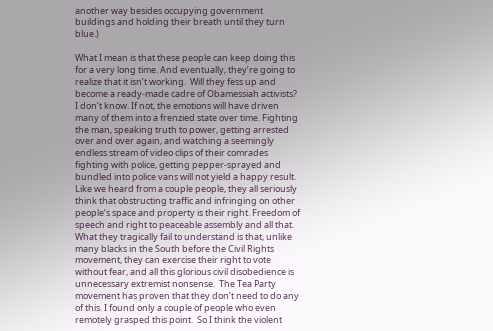another way besides occupying government buildings and holding their breath until they turn blue.)

What I mean is that these people can keep doing this for a very long time. And eventually, they’re going to realize that it isn’t working.  Will they fess up and become a ready-made cadre of Obamessiah activists?  I don’t know. If not, the emotions will have driven many of them into a frenzied state over time. Fighting the man, speaking truth to power, getting arrested over and over again, and watching a seemingly endless stream of video clips of their comrades fighting with police, getting pepper-sprayed and bundled into police vans will not yield a happy result.  Like we heard from a couple people, they all seriously think that obstructing traffic and infringing on other people’s space and property is their right. Freedom of speech and right to peaceable assembly and all that. What they tragically fail to understand is that, unlike many blacks in the South before the Civil Rights movement, they can exercise their right to vote without fear, and all this glorious civil disobedience is unnecessary extremist nonsense.  The Tea Party movement has proven that they don’t need to do any of this. I found only a couple of people who even remotely grasped this point.  So I think the violent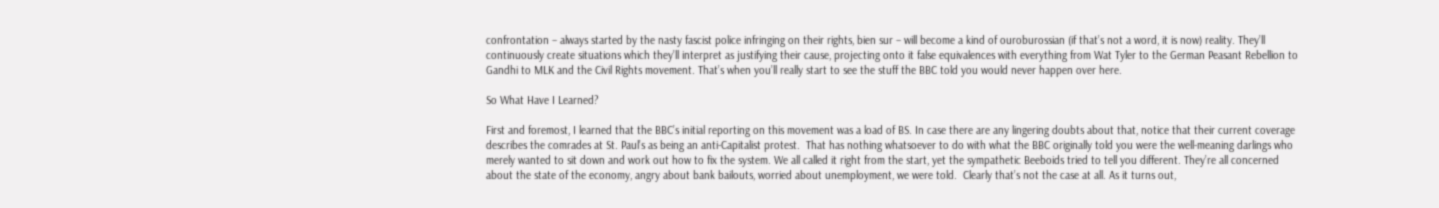confrontation – always started by the nasty fascist police infringing on their rights, bien sur – will become a kind of ouroburossian (if that’s not a word, it is now) reality. They’ll continuously create situations which they’ll interpret as justifying their cause, projecting onto it false equivalences with everything from Wat Tyler to the German Peasant Rebellion to Gandhi to MLK and the Civil Rights movement. That’s when you’ll really start to see the stuff the BBC told you would never happen over here.

So What Have I Learned?

First and foremost, I learned that the BBC’s initial reporting on this movement was a load of BS. In case there are any lingering doubts about that, notice that their current coverage describes the comrades at St. Paul’s as being an anti-Capitalist protest.  That has nothing whatsoever to do with what the BBC originally told you were the well-meaning darlings who merely wanted to sit down and work out how to fix the system. We all called it right from the start, yet the sympathetic Beeboids tried to tell you different. They’re all concerned about the state of the economy, angry about bank bailouts, worried about unemployment, we were told.  Clearly that’s not the case at all. As it turns out,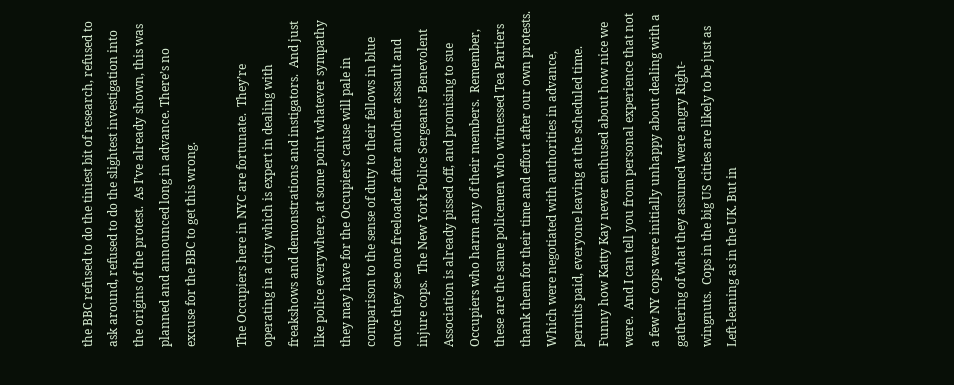the BBC refused to do the tiniest bit of research, refused to ask around, refused to do the slightest investigation into the origins of the protest.  As I’ve already shown, this was planned and announced long in advance. There’s no excuse for the BBC to get this wrong.

The Occupiers here in NYC are fortunate.  They’re operating in a city which is expert in dealing with freakshows and demonstrations and instigators.  And just like police everywhere, at some point whatever sympathy they may have for the Occupiers’ cause will pale in comparison to the sense of duty to their fellows in blue once they see one freeloader after another assault and injure cops.  The New York Police Sergeants’ Benevolent Association is already pissed off, and promising to sue Occupiers who harm any of their members.  Remember, these are the same policemen who witnessed Tea Partiers thank them for their time and effort after our own protests. Which were negotiated with authorities in advance, permits paid, everyone leaving at the scheduled time. Funny how Katty Kay never enthused about how nice we were.  And I can tell you from personal experience that not a few NY cops were initially unhappy about dealing with a gathering of what they assumed were angry Right-wingnuts.  Cops in the big US cities are likely to be just as Left-leaning as in the UK. But in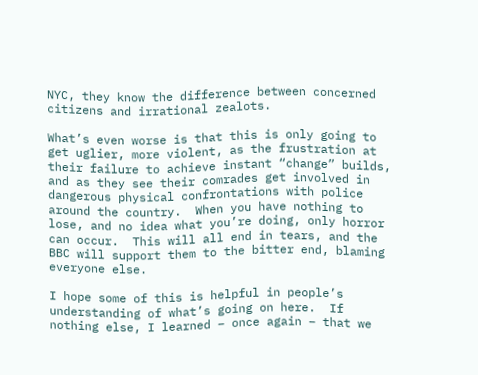NYC, they know the difference between concerned citizens and irrational zealots.

What’s even worse is that this is only going to get uglier, more violent, as the frustration at their failure to achieve instant “change” builds, and as they see their comrades get involved in dangerous physical confrontations with police around the country.  When you have nothing to lose, and no idea what you’re doing, only horror can occur.  This will all end in tears, and the BBC will support them to the bitter end, blaming everyone else.

I hope some of this is helpful in people’s understanding of what’s going on here.  If nothing else, I learned – once again – that we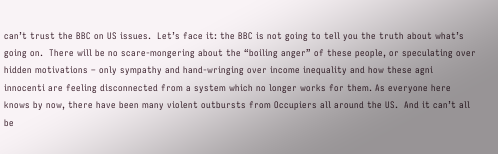can’t trust the BBC on US issues.  Let’s face it: the BBC is not going to tell you the truth about what’s going on.  There will be no scare-mongering about the “boiling anger” of these people, or speculating over hidden motivations – only sympathy and hand-wringing over income inequality and how these agni innocenti are feeling disconnected from a system which no longer works for them. As everyone here knows by now, there have been many violent outbursts from Occupiers all around the US.  And it can’t all be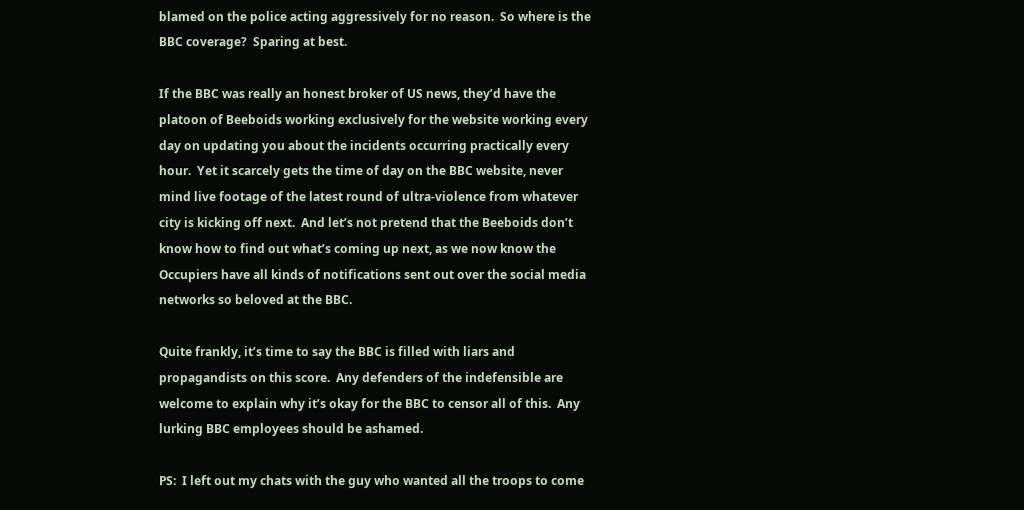blamed on the police acting aggressively for no reason.  So where is the BBC coverage?  Sparing at best.

If the BBC was really an honest broker of US news, they’d have the platoon of Beeboids working exclusively for the website working every day on updating you about the incidents occurring practically every hour.  Yet it scarcely gets the time of day on the BBC website, never mind live footage of the latest round of ultra-violence from whatever city is kicking off next.  And let’s not pretend that the Beeboids don’t know how to find out what’s coming up next, as we now know the Occupiers have all kinds of notifications sent out over the social media networks so beloved at the BBC.

Quite frankly, it’s time to say the BBC is filled with liars and propagandists on this score.  Any defenders of the indefensible are welcome to explain why it’s okay for the BBC to censor all of this.  Any lurking BBC employees should be ashamed.

PS:  I left out my chats with the guy who wanted all the troops to come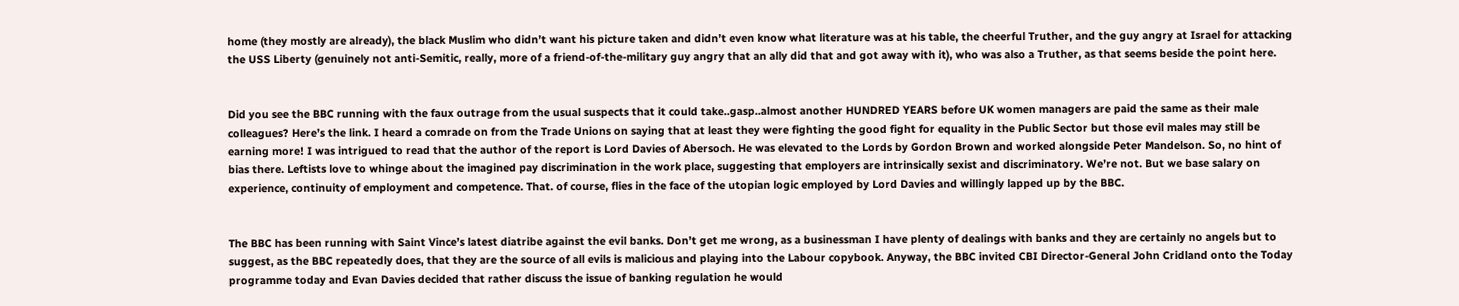home (they mostly are already), the black Muslim who didn’t want his picture taken and didn’t even know what literature was at his table, the cheerful Truther, and the guy angry at Israel for attacking the USS Liberty (genuinely not anti-Semitic, really, more of a friend-of-the-military guy angry that an ally did that and got away with it), who was also a Truther, as that seems beside the point here.


Did you see the BBC running with the faux outrage from the usual suspects that it could take..gasp..almost another HUNDRED YEARS before UK women managers are paid the same as their male colleagues? Here’s the link. I heard a comrade on from the Trade Unions on saying that at least they were fighting the good fight for equality in the Public Sector but those evil males may still be earning more! I was intrigued to read that the author of the report is Lord Davies of Abersoch. He was elevated to the Lords by Gordon Brown and worked alongside Peter Mandelson. So, no hint of bias there. Leftists love to whinge about the imagined pay discrimination in the work place, suggesting that employers are intrinsically sexist and discriminatory. We’re not. But we base salary on experience, continuity of employment and competence. That. of course, flies in the face of the utopian logic employed by Lord Davies and willingly lapped up by the BBC.


The BBC has been running with Saint Vince’s latest diatribe against the evil banks. Don’t get me wrong, as a businessman I have plenty of dealings with banks and they are certainly no angels but to suggest, as the BBC repeatedly does, that they are the source of all evils is malicious and playing into the Labour copybook. Anyway, the BBC invited CBI Director-General John Cridland onto the Today programme today and Evan Davies decided that rather discuss the issue of banking regulation he would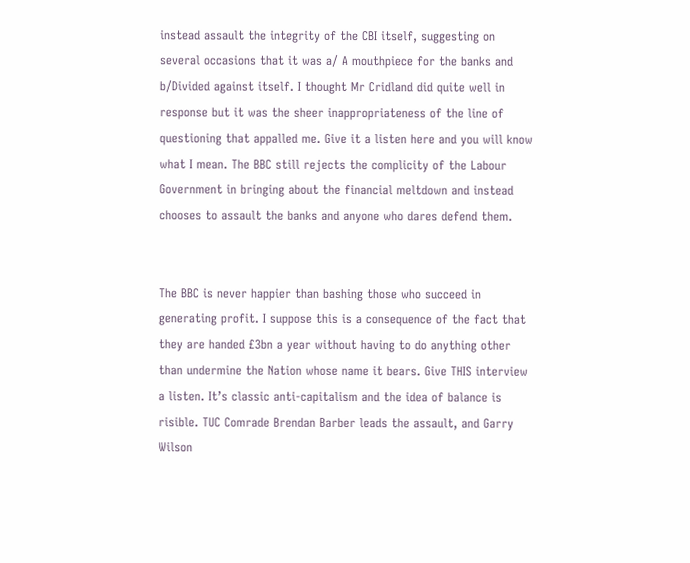instead assault the integrity of the CBI itself, suggesting on several occasions that it was a/ A mouthpiece for the banks and b/Divided against itself. I thought Mr Cridland did quite well in response but it was the sheer inappropriateness of the line of questioning that appalled me. Give it a listen here and you will know what I mean. The BBC still rejects the complicity of the Labour Government in bringing about the financial meltdown and instead chooses to assault the banks and anyone who dares defend them.


The BBC is never happier than bashing those who succeed in generating profit. I suppose this is a consequence of the fact that they are handed £3bn a year without having to do anything other than undermine the Nation whose name it bears. Give THIS interview a listen. It’s classic anti-capitalism and the idea of balance is risible. TUC Comrade Brendan Barber leads the assault, and Garry Wilson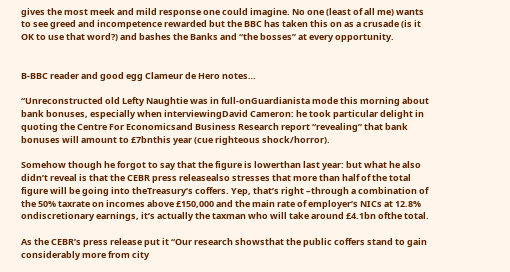gives the most meek and mild response one could imagine. No one (least of all me) wants to see greed and incompetence rewarded but the BBC has taken this on as a crusade (is it OK to use that word?) and bashes the Banks and “the bosses” at every opportunity.


B-BBC reader and good egg Clameur de Hero notes…

“Unreconstructed old Lefty Naughtie was in full-onGuardianista mode this morning about bank bonuses, especially when interviewingDavid Cameron: he took particular delight in quoting the Centre For Economicsand Business Research report “revealing” that bank bonuses will amount to £7bnthis year (cue righteous shock/horror).

Somehow though he forgot to say that the figure is lowerthan last year: but what he also didn’t reveal is that the CEBR press releasealso stresses that more than half of the total figure will be going into theTreasury’s coffers. Yep, that’s right –through a combination of the 50% taxrate on incomes above £150,000 and the main rate of employer’s NICs at 12.8% ondiscretionary earnings, it’s actually the taxman who will take around £4.1bn ofthe total.

As the CEBR’s press release put it “Our research showsthat the public coffers stand to gain considerably more from city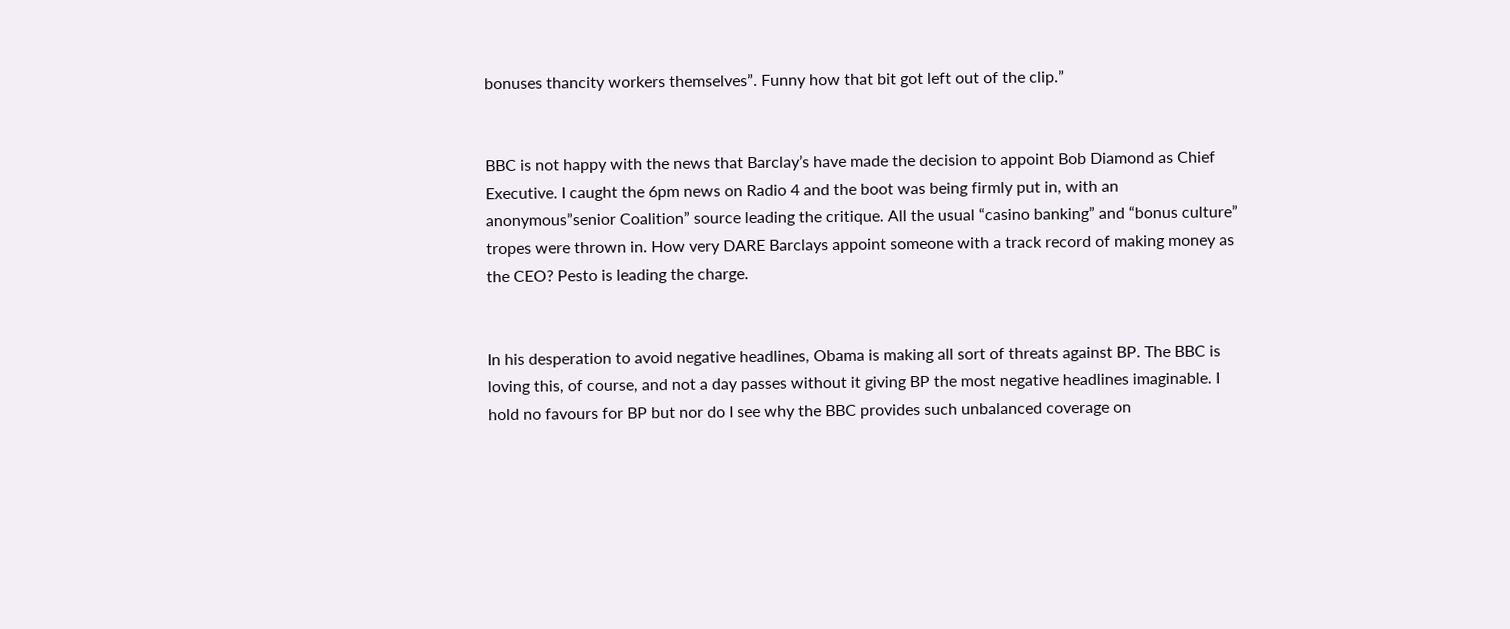bonuses thancity workers themselves”. Funny how that bit got left out of the clip.”


BBC is not happy with the news that Barclay’s have made the decision to appoint Bob Diamond as Chief Executive. I caught the 6pm news on Radio 4 and the boot was being firmly put in, with an anonymous”senior Coalition” source leading the critique. All the usual “casino banking” and “bonus culture” tropes were thrown in. How very DARE Barclays appoint someone with a track record of making money as the CEO? Pesto is leading the charge.


In his desperation to avoid negative headlines, Obama is making all sort of threats against BP. The BBC is loving this, of course, and not a day passes without it giving BP the most negative headlines imaginable. I hold no favours for BP but nor do I see why the BBC provides such unbalanced coverage on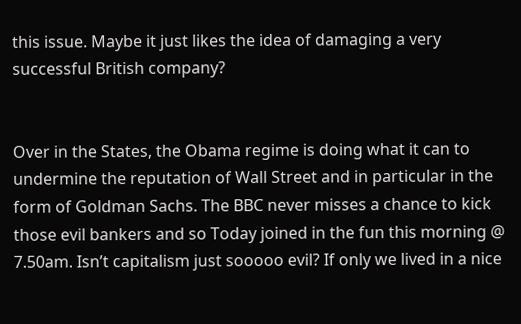this issue. Maybe it just likes the idea of damaging a very successful British company?


Over in the States, the Obama regime is doing what it can to undermine the reputation of Wall Street and in particular in the form of Goldman Sachs. The BBC never misses a chance to kick those evil bankers and so Today joined in the fun this morning @ 7.50am. Isn’t capitalism just sooooo evil? If only we lived in a nice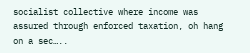socialist collective where income was assured through enforced taxation, oh hang on a sec…..